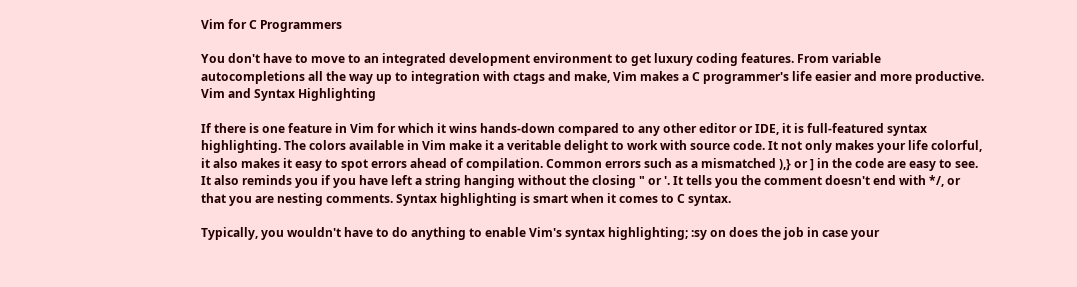Vim for C Programmers

You don't have to move to an integrated development environment to get luxury coding features. From variable autocompletions all the way up to integration with ctags and make, Vim makes a C programmer's life easier and more productive.
Vim and Syntax Highlighting

If there is one feature in Vim for which it wins hands-down compared to any other editor or IDE, it is full-featured syntax highlighting. The colors available in Vim make it a veritable delight to work with source code. It not only makes your life colorful, it also makes it easy to spot errors ahead of compilation. Common errors such as a mismatched ),} or ] in the code are easy to see. It also reminds you if you have left a string hanging without the closing " or '. It tells you the comment doesn't end with */, or that you are nesting comments. Syntax highlighting is smart when it comes to C syntax.

Typically, you wouldn't have to do anything to enable Vim's syntax highlighting; :sy on does the job in case your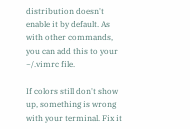distribution doesn't enable it by default. As with other commands, you can add this to your ~/.vimrc file.

If colors still don't show up, something is wrong with your terminal. Fix it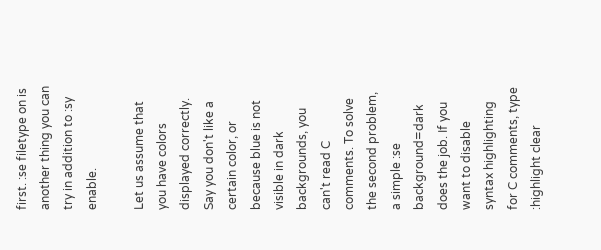first. :se filetype on is another thing you can try in addition to :sy enable.

Let us assume that you have colors displayed correctly. Say you don't like a certain color, or because blue is not visible in dark backgrounds, you can't read C comments. To solve the second problem, a simple :se background=dark does the job. If you want to disable syntax highlighting for C comments, type :highlight clear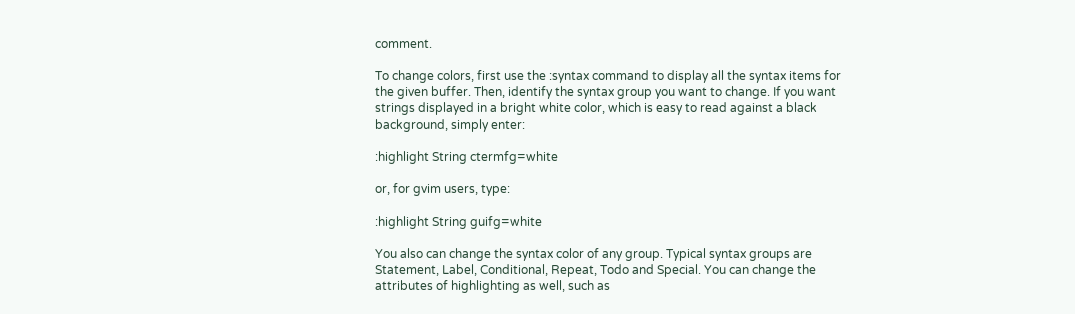comment.

To change colors, first use the :syntax command to display all the syntax items for the given buffer. Then, identify the syntax group you want to change. If you want strings displayed in a bright white color, which is easy to read against a black background, simply enter:

:highlight String ctermfg=white

or, for gvim users, type:

:highlight String guifg=white

You also can change the syntax color of any group. Typical syntax groups are Statement, Label, Conditional, Repeat, Todo and Special. You can change the attributes of highlighting as well, such as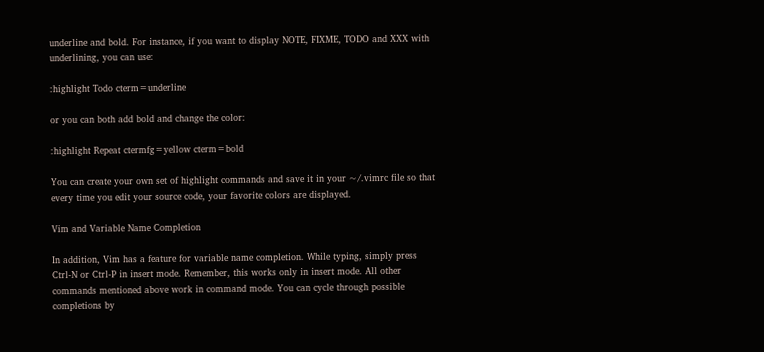underline and bold. For instance, if you want to display NOTE, FIXME, TODO and XXX with underlining, you can use:

:highlight Todo cterm=underline

or you can both add bold and change the color:

:highlight Repeat ctermfg=yellow cterm=bold

You can create your own set of highlight commands and save it in your ~/.vimrc file so that every time you edit your source code, your favorite colors are displayed.

Vim and Variable Name Completion

In addition, Vim has a feature for variable name completion. While typing, simply press Ctrl-N or Ctrl-P in insert mode. Remember, this works only in insert mode. All other commands mentioned above work in command mode. You can cycle through possible completions by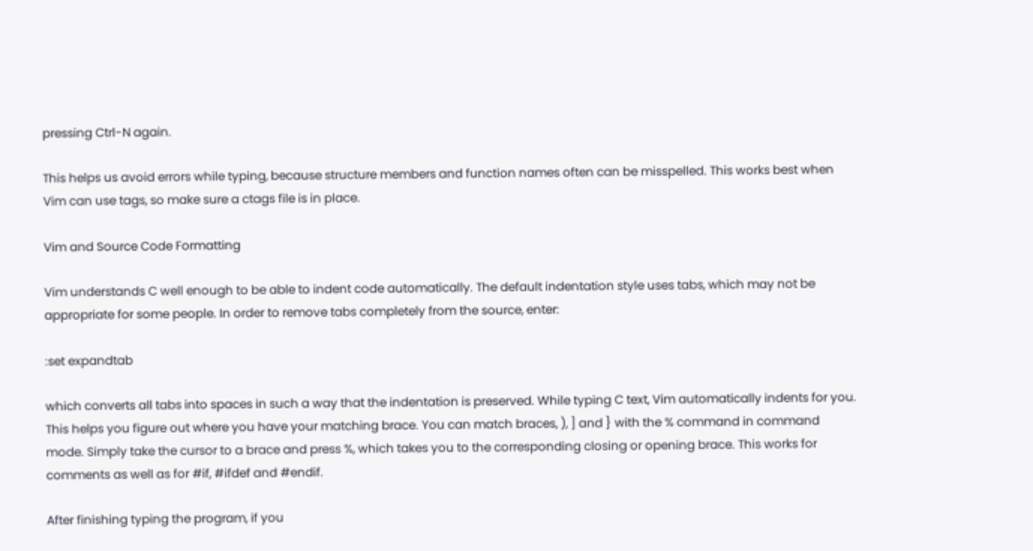pressing Ctrl-N again.

This helps us avoid errors while typing, because structure members and function names often can be misspelled. This works best when Vim can use tags, so make sure a ctags file is in place.

Vim and Source Code Formatting

Vim understands C well enough to be able to indent code automatically. The default indentation style uses tabs, which may not be appropriate for some people. In order to remove tabs completely from the source, enter:

:set expandtab

which converts all tabs into spaces in such a way that the indentation is preserved. While typing C text, Vim automatically indents for you. This helps you figure out where you have your matching brace. You can match braces, ), ] and } with the % command in command mode. Simply take the cursor to a brace and press %, which takes you to the corresponding closing or opening brace. This works for comments as well as for #if, #ifdef and #endif.

After finishing typing the program, if you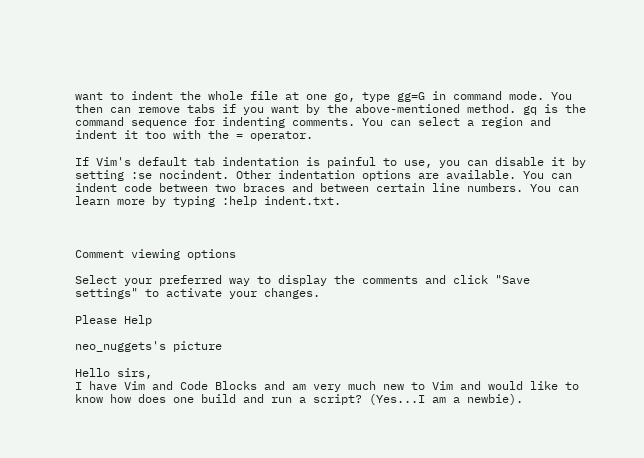want to indent the whole file at one go, type gg=G in command mode. You then can remove tabs if you want by the above-mentioned method. gq is the command sequence for indenting comments. You can select a region and indent it too with the = operator.

If Vim's default tab indentation is painful to use, you can disable it by setting :se nocindent. Other indentation options are available. You can indent code between two braces and between certain line numbers. You can learn more by typing :help indent.txt.



Comment viewing options

Select your preferred way to display the comments and click "Save settings" to activate your changes.

Please Help

neo_nuggets's picture

Hello sirs,
I have Vim and Code Blocks and am very much new to Vim and would like to know how does one build and run a script? (Yes...I am a newbie).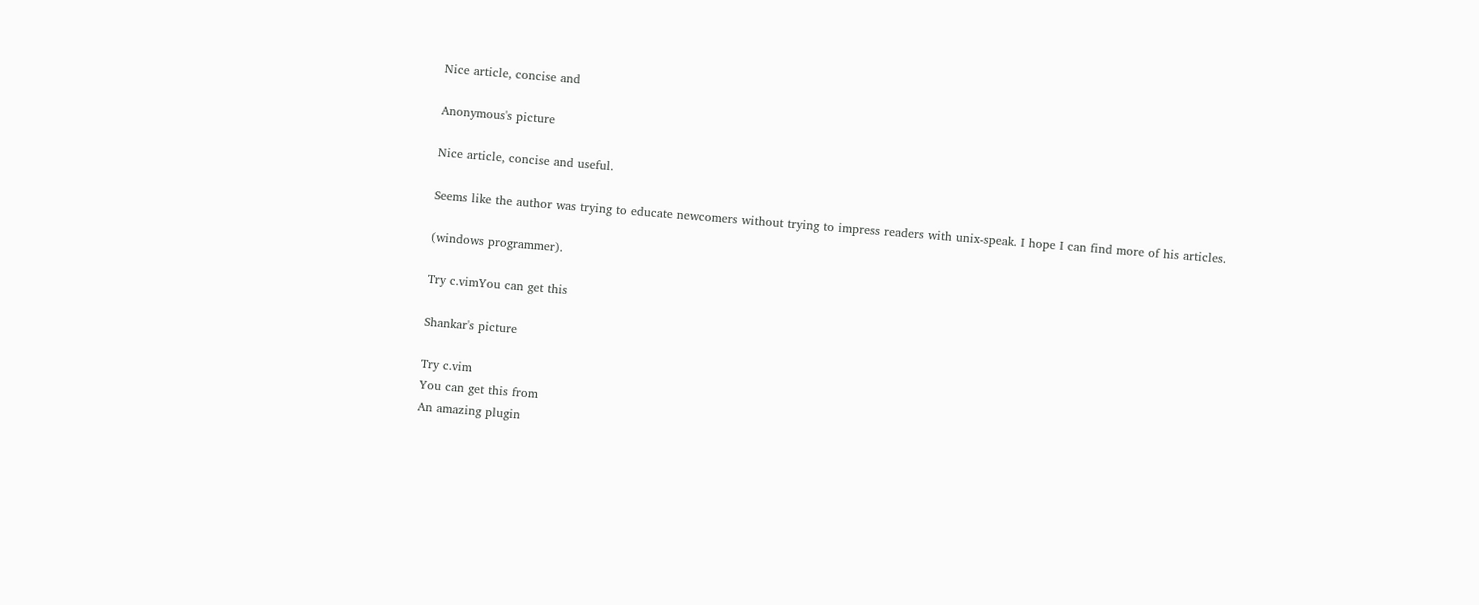Nice article, concise and

Anonymous's picture

Nice article, concise and useful.

Seems like the author was trying to educate newcomers without trying to impress readers with unix-speak. I hope I can find more of his articles.

(windows programmer).

Try c.vimYou can get this

Shankar's picture

Try c.vim
You can get this from
An amazing plugin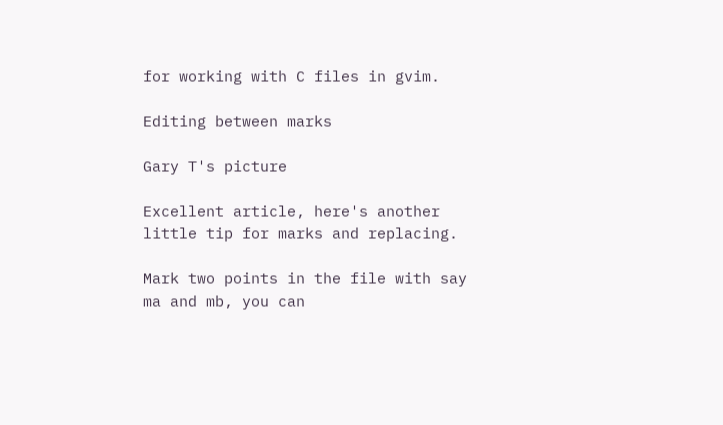for working with C files in gvim.

Editing between marks

Gary T's picture

Excellent article, here's another little tip for marks and replacing.

Mark two points in the file with say ma and mb, you can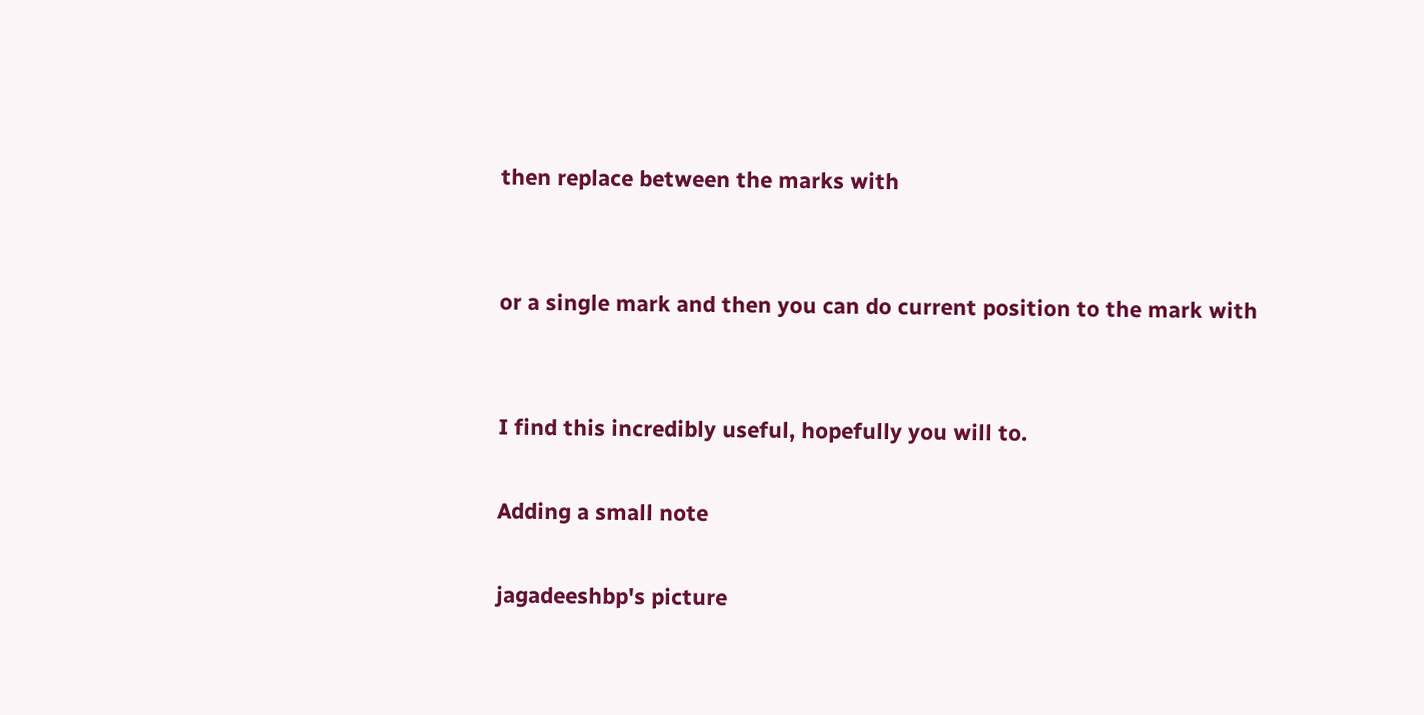then replace between the marks with


or a single mark and then you can do current position to the mark with


I find this incredibly useful, hopefully you will to.

Adding a small note

jagadeeshbp's picture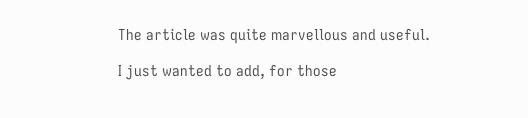The article was quite marvellous and useful.

I just wanted to add, for those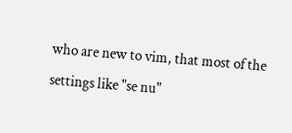who are new to vim, that most of the settings like "se nu"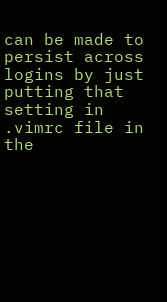can be made to persist across logins by just putting that setting in .vimrc file in the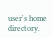user's home directory.